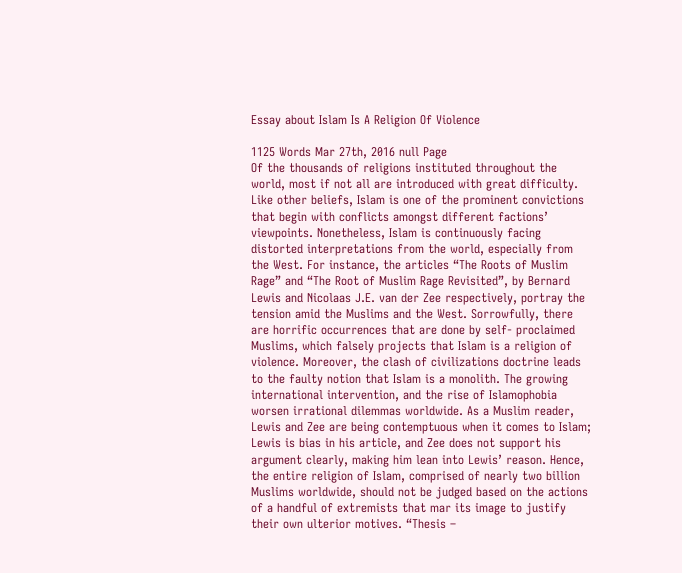Essay about Islam Is A Religion Of Violence

1125 Words Mar 27th, 2016 null Page
Of the thousands of religions instituted throughout the world, most if not all are introduced with great difficulty. Like other beliefs, Islam is one of the prominent convictions that begin with conflicts amongst different factions’ viewpoints. Nonetheless, Islam is continuously facing distorted interpretations from the world, especially from the West. For instance, the articles “The Roots of Muslim Rage” and “The Root of Muslim Rage Revisited”, by Bernard Lewis and Nicolaas J.E. van der Zee respectively, portray the tension amid the Muslims and the West. Sorrowfully, there are horrific occurrences that are done by self- proclaimed Muslims, which falsely projects that Islam is a religion of violence. Moreover, the clash of civilizations doctrine leads to the faulty notion that Islam is a monolith. The growing international intervention, and the rise of Islamophobia worsen irrational dilemmas worldwide. As a Muslim reader, Lewis and Zee are being contemptuous when it comes to Islam; Lewis is bias in his article, and Zee does not support his argument clearly, making him lean into Lewis’ reason. Hence, the entire religion of Islam, comprised of nearly two billion Muslims worldwide, should not be judged based on the actions of a handful of extremists that mar its image to justify their own ulterior motives. “Thesis –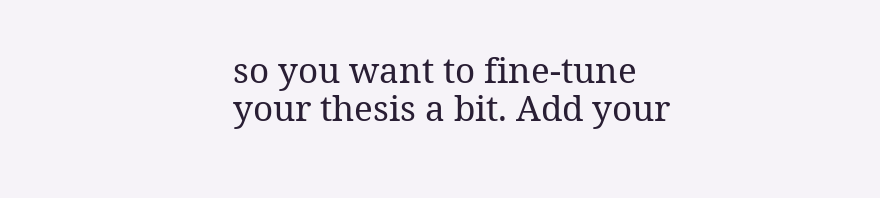so you want to fine-tune your thesis a bit. Add your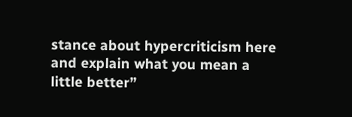stance about hypercriticism here and explain what you mean a little better”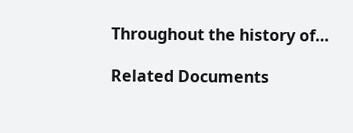Throughout the history of…

Related Documents